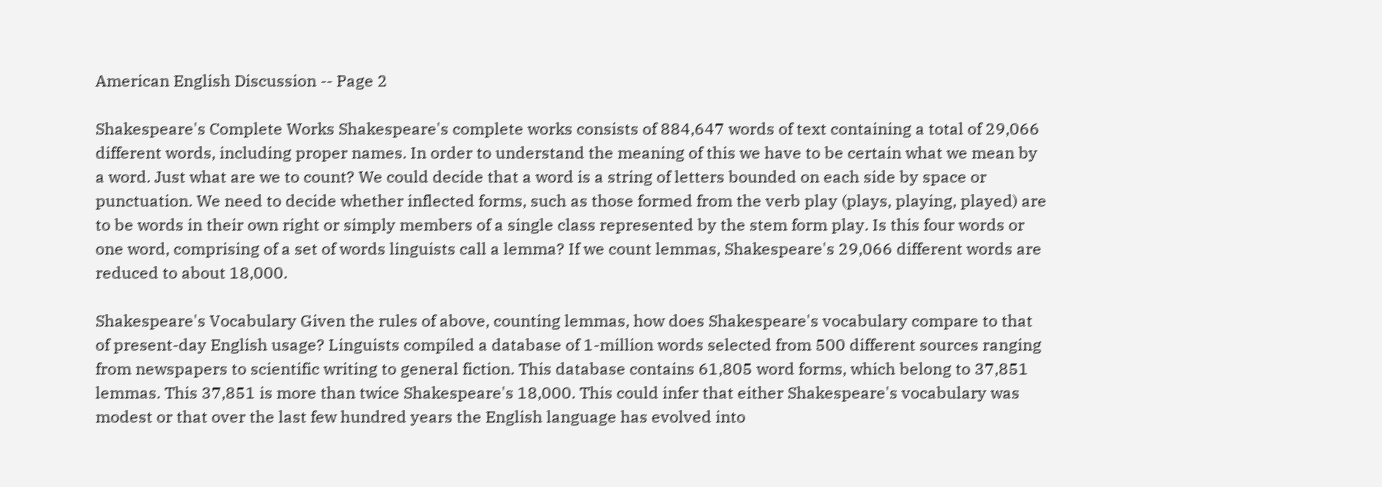American English Discussion -- Page 2

Shakespeare's Complete Works Shakespeare's complete works consists of 884,647 words of text containing a total of 29,066 different words, including proper names. In order to understand the meaning of this we have to be certain what we mean by a word. Just what are we to count? We could decide that a word is a string of letters bounded on each side by space or punctuation. We need to decide whether inflected forms, such as those formed from the verb play (plays, playing, played) are to be words in their own right or simply members of a single class represented by the stem form play. Is this four words or one word, comprising of a set of words linguists call a lemma? If we count lemmas, Shakespeare's 29,066 different words are reduced to about 18,000.

Shakespeare's Vocabulary Given the rules of above, counting lemmas, how does Shakespeare's vocabulary compare to that of present-day English usage? Linguists compiled a database of 1-million words selected from 500 different sources ranging from newspapers to scientific writing to general fiction. This database contains 61,805 word forms, which belong to 37,851 lemmas. This 37,851 is more than twice Shakespeare's 18,000. This could infer that either Shakespeare's vocabulary was modest or that over the last few hundred years the English language has evolved into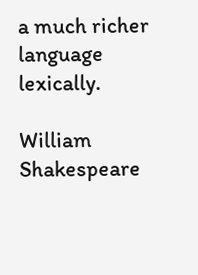a much richer language lexically.

William Shakespeare